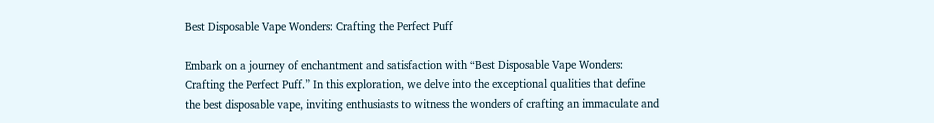Best Disposable Vape Wonders: Crafting the Perfect Puff

Embark on a journey of enchantment and satisfaction with “Best Disposable Vape Wonders: Crafting the Perfect Puff.” In this exploration, we delve into the exceptional qualities that define the best disposable vape, inviting enthusiasts to witness the wonders of crafting an immaculate and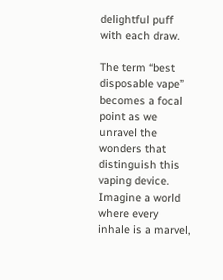delightful puff with each draw.

The term “best disposable vape” becomes a focal point as we unravel the wonders that distinguish this vaping device. Imagine a world where every inhale is a marvel,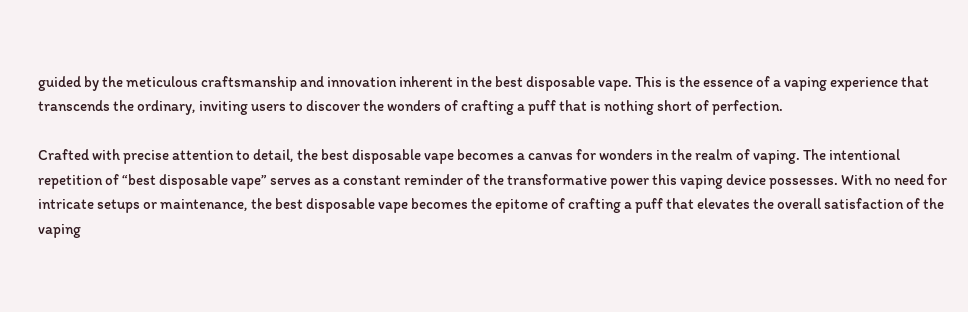guided by the meticulous craftsmanship and innovation inherent in the best disposable vape. This is the essence of a vaping experience that transcends the ordinary, inviting users to discover the wonders of crafting a puff that is nothing short of perfection.

Crafted with precise attention to detail, the best disposable vape becomes a canvas for wonders in the realm of vaping. The intentional repetition of “best disposable vape” serves as a constant reminder of the transformative power this vaping device possesses. With no need for intricate setups or maintenance, the best disposable vape becomes the epitome of crafting a puff that elevates the overall satisfaction of the vaping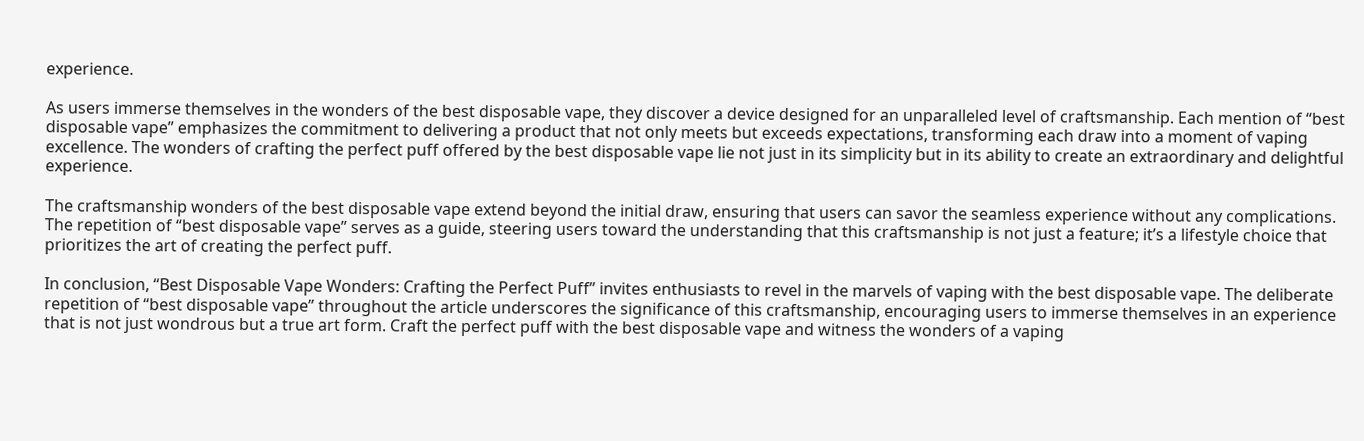experience.

As users immerse themselves in the wonders of the best disposable vape, they discover a device designed for an unparalleled level of craftsmanship. Each mention of “best disposable vape” emphasizes the commitment to delivering a product that not only meets but exceeds expectations, transforming each draw into a moment of vaping excellence. The wonders of crafting the perfect puff offered by the best disposable vape lie not just in its simplicity but in its ability to create an extraordinary and delightful experience.

The craftsmanship wonders of the best disposable vape extend beyond the initial draw, ensuring that users can savor the seamless experience without any complications. The repetition of “best disposable vape” serves as a guide, steering users toward the understanding that this craftsmanship is not just a feature; it’s a lifestyle choice that prioritizes the art of creating the perfect puff.

In conclusion, “Best Disposable Vape Wonders: Crafting the Perfect Puff” invites enthusiasts to revel in the marvels of vaping with the best disposable vape. The deliberate repetition of “best disposable vape” throughout the article underscores the significance of this craftsmanship, encouraging users to immerse themselves in an experience that is not just wondrous but a true art form. Craft the perfect puff with the best disposable vape and witness the wonders of a vaping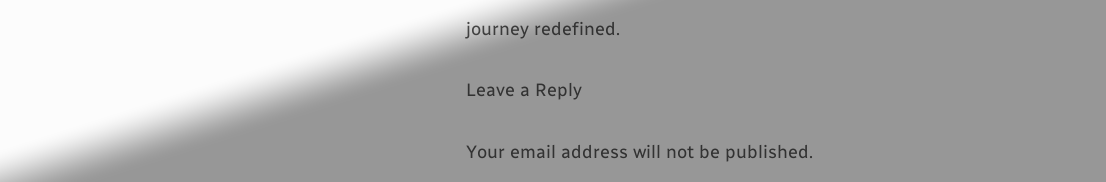journey redefined.

Leave a Reply

Your email address will not be published.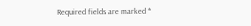Required fields are marked *